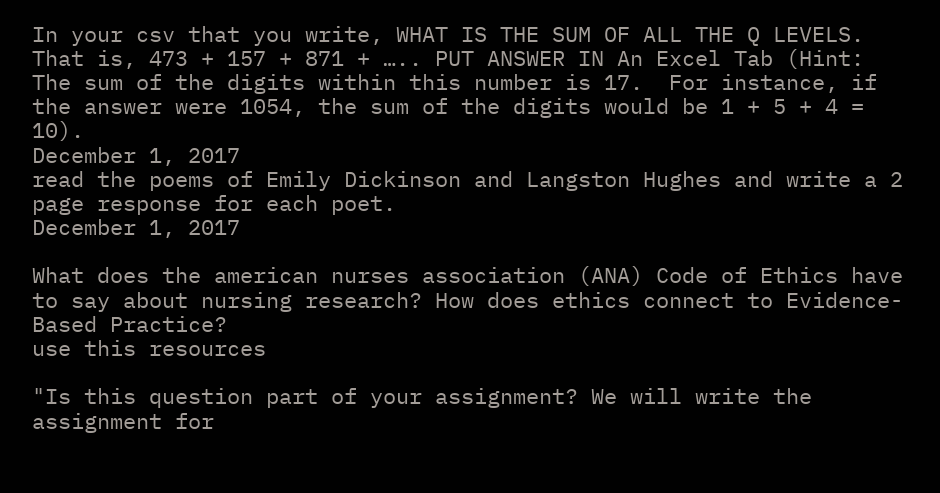In your csv that you write, WHAT IS THE SUM OF ALL THE Q LEVELS. That is, 473 + 157 + 871 + ….. PUT ANSWER IN An Excel Tab (Hint: The sum of the digits within this number is 17.  For instance, if the answer were 1054, the sum of the digits would be 1 + 5 + 4 = 10).
December 1, 2017
read the poems of Emily Dickinson and Langston Hughes and write a 2 page response for each poet.
December 1, 2017

What does the american nurses association (ANA) Code of Ethics have to say about nursing research? How does ethics connect to Evidence-Based Practice?
use this resources

"Is this question part of your assignment? We will write the assignment for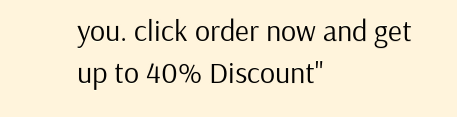you. click order now and get up to 40% Discount"